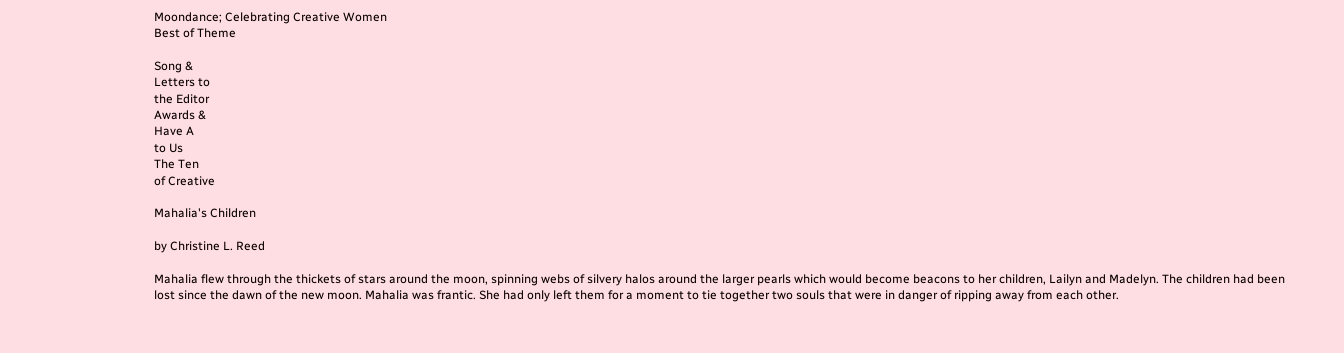Moondance; Celebrating Creative Women
Best of Theme

Song &
Letters to
the Editor
Awards &
Have A
to Us
The Ten
of Creative

Mahalia's Children

by Christine L. Reed

Mahalia flew through the thickets of stars around the moon, spinning webs of silvery halos around the larger pearls which would become beacons to her children, Lailyn and Madelyn. The children had been lost since the dawn of the new moon. Mahalia was frantic. She had only left them for a moment to tie together two souls that were in danger of ripping away from each other.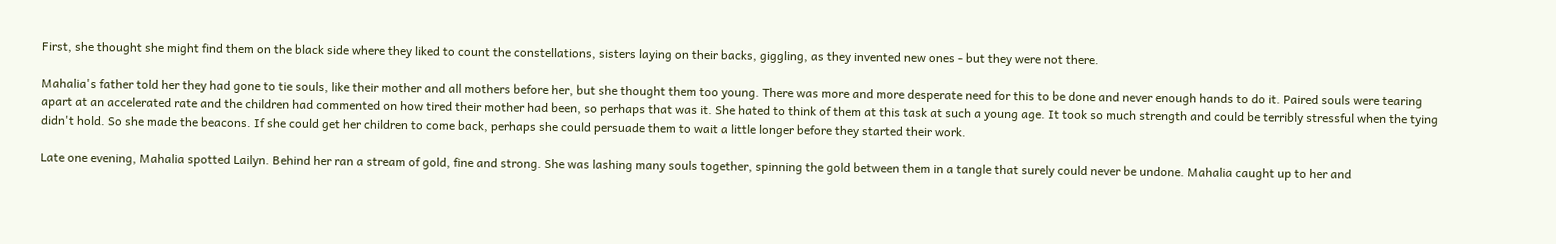First, she thought she might find them on the black side where they liked to count the constellations, sisters laying on their backs, giggling, as they invented new ones - but they were not there.

Mahalia's father told her they had gone to tie souls, like their mother and all mothers before her, but she thought them too young. There was more and more desperate need for this to be done and never enough hands to do it. Paired souls were tearing apart at an accelerated rate and the children had commented on how tired their mother had been, so perhaps that was it. She hated to think of them at this task at such a young age. It took so much strength and could be terribly stressful when the tying didn't hold. So she made the beacons. If she could get her children to come back, perhaps she could persuade them to wait a little longer before they started their work.

Late one evening, Mahalia spotted Lailyn. Behind her ran a stream of gold, fine and strong. She was lashing many souls together, spinning the gold between them in a tangle that surely could never be undone. Mahalia caught up to her and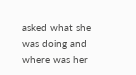asked what she was doing and where was her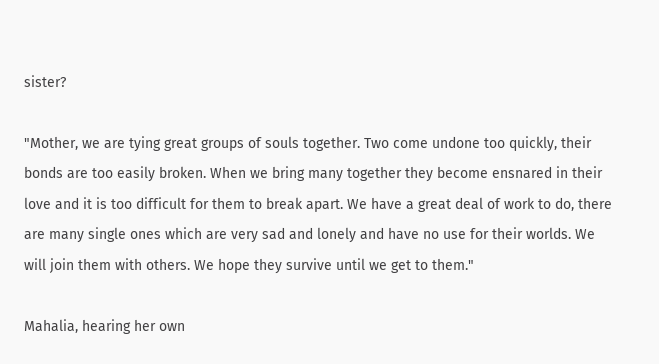sister?

"Mother, we are tying great groups of souls together. Two come undone too quickly, their bonds are too easily broken. When we bring many together they become ensnared in their love and it is too difficult for them to break apart. We have a great deal of work to do, there are many single ones which are very sad and lonely and have no use for their worlds. We will join them with others. We hope they survive until we get to them."

Mahalia, hearing her own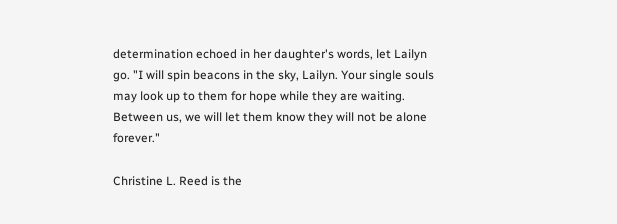determination echoed in her daughter's words, let Lailyn go. "I will spin beacons in the sky, Lailyn. Your single souls may look up to them for hope while they are waiting. Between us, we will let them know they will not be alone forever."

Christine L. Reed is the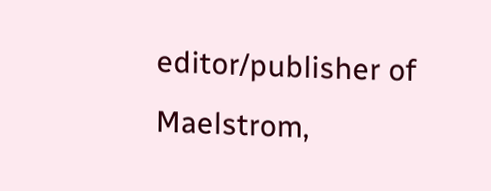editor/publisher of Maelstrom,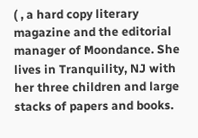( , a hard copy literary magazine and the editorial manager of Moondance. She lives in Tranquility, NJ with her three children and large stacks of papers and books.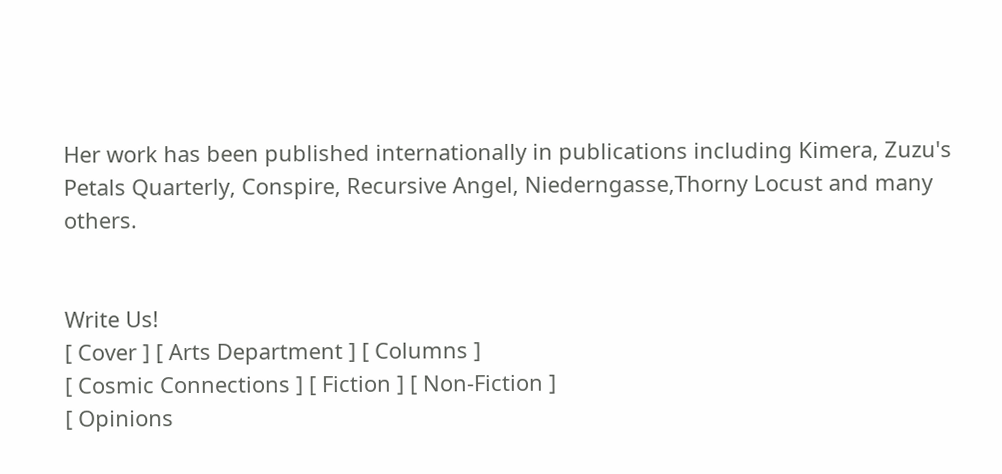Her work has been published internationally in publications including Kimera, Zuzu's Petals Quarterly, Conspire, Recursive Angel, Niederngasse,Thorny Locust and many others.


Write Us!
[ Cover ] [ Arts Department ] [ Columns ]
[ Cosmic Connections ] [ Fiction ] [ Non-Fiction ]
[ Opinions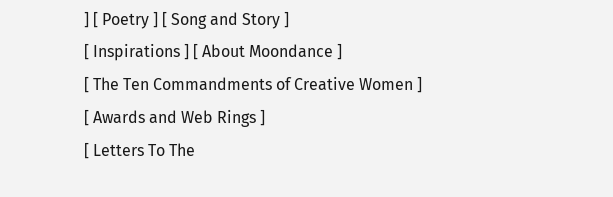] [ Poetry ] [ Song and Story ]
[ Inspirations ] [ About Moondance ]
[ The Ten Commandments of Creative Women ]
[ Awards and Web Rings ]
[ Letters To The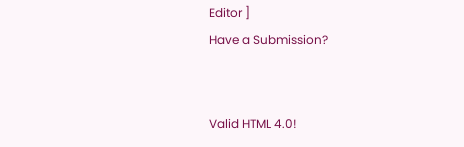Editor ]
Have a Submission?


Valid HTML 4.0!